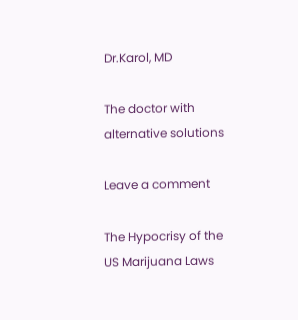Dr.Karol, MD

The doctor with alternative solutions

Leave a comment

The Hypocrisy of the US Marijuana Laws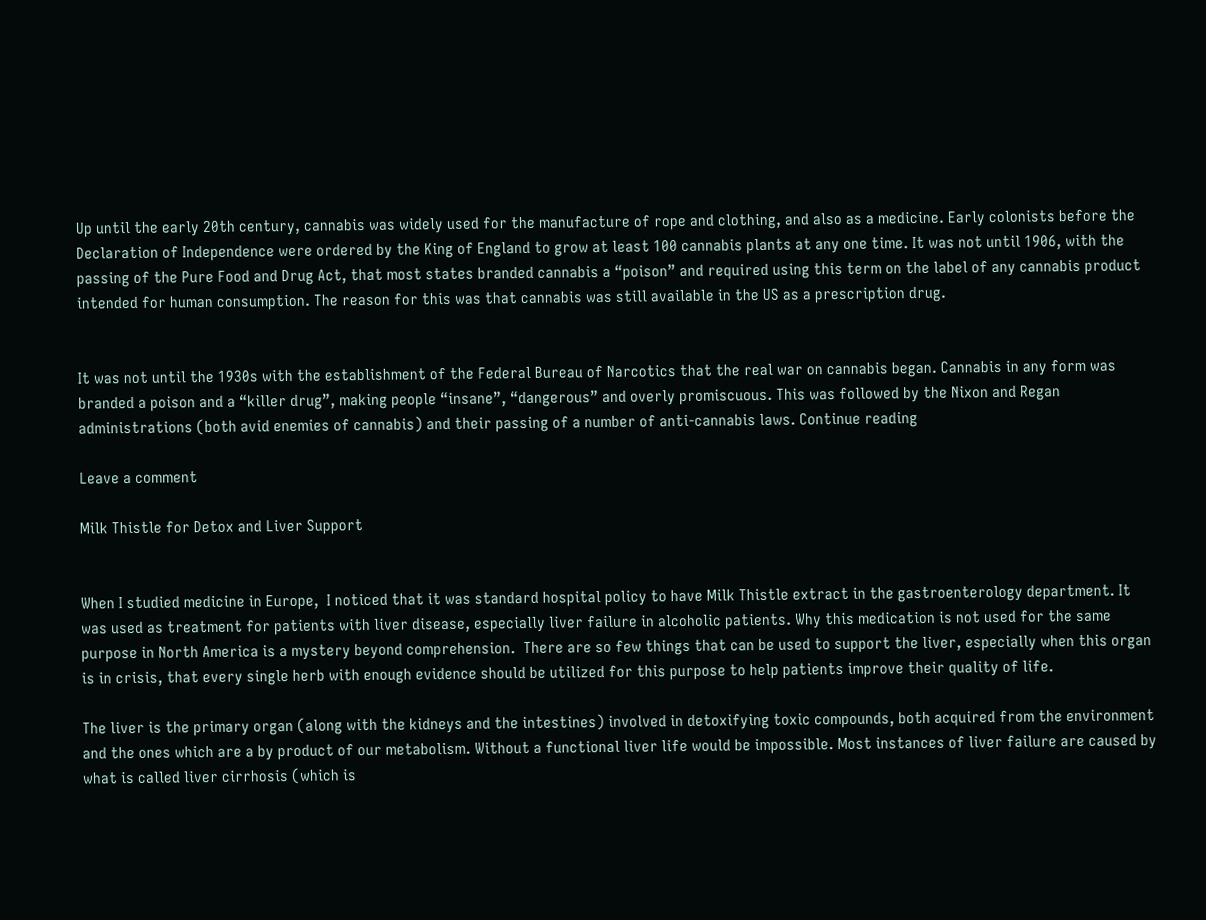Up until the early 20th century, cannabis was widely used for the manufacture of rope and clothing, and also as a medicine. Early colonists before the Declaration of Independence were ordered by the King of England to grow at least 100 cannabis plants at any one time. It was not until 1906, with the passing of the Pure Food and Drug Act, that most states branded cannabis a “poison” and required using this term on the label of any cannabis product intended for human consumption. The reason for this was that cannabis was still available in the US as a prescription drug.


It was not until the 1930s with the establishment of the Federal Bureau of Narcotics that the real war on cannabis began. Cannabis in any form was branded a poison and a “killer drug”, making people “insane”, “dangerous” and overly promiscuous. This was followed by the Nixon and Regan administrations (both avid enemies of cannabis) and their passing of a number of anti-cannabis laws. Continue reading

Leave a comment

Milk Thistle for Detox and Liver Support


When I studied medicine in Europe,  I noticed that it was standard hospital policy to have Milk Thistle extract in the gastroenterology department. It was used as treatment for patients with liver disease, especially liver failure in alcoholic patients. Why this medication is not used for the same purpose in North America is a mystery beyond comprehension.  There are so few things that can be used to support the liver, especially when this organ is in crisis, that every single herb with enough evidence should be utilized for this purpose to help patients improve their quality of life.

The liver is the primary organ (along with the kidneys and the intestines) involved in detoxifying toxic compounds, both acquired from the environment and the ones which are a by product of our metabolism. Without a functional liver life would be impossible. Most instances of liver failure are caused by what is called liver cirrhosis (which is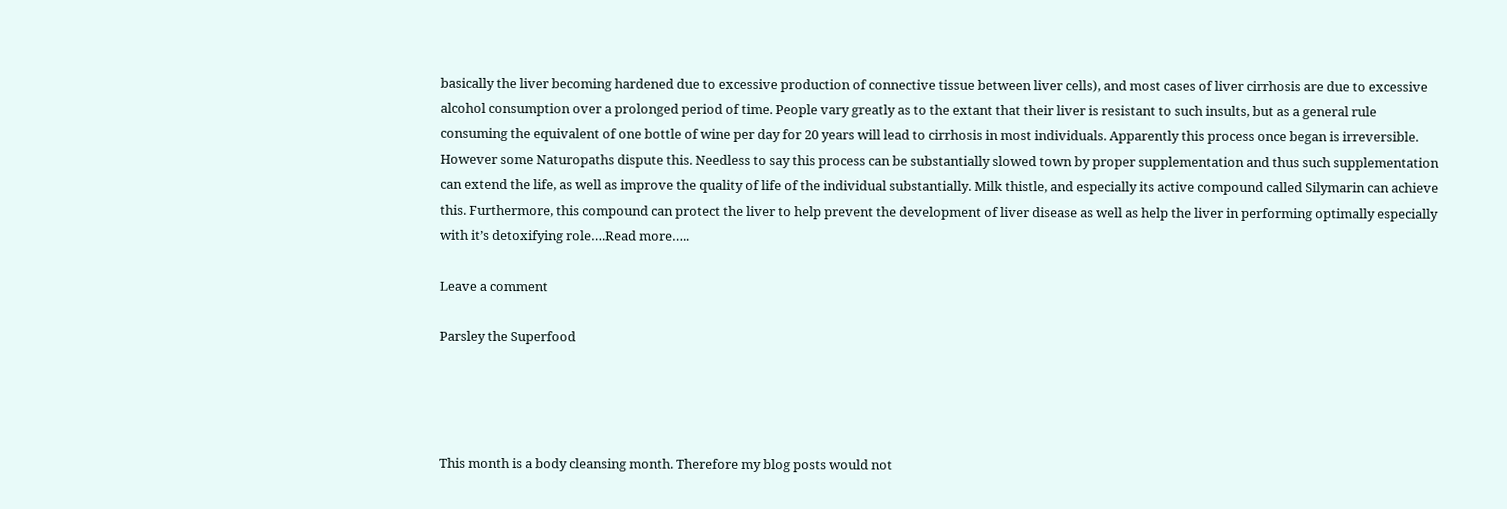basically the liver becoming hardened due to excessive production of connective tissue between liver cells), and most cases of liver cirrhosis are due to excessive alcohol consumption over a prolonged period of time. People vary greatly as to the extant that their liver is resistant to such insults, but as a general rule consuming the equivalent of one bottle of wine per day for 20 years will lead to cirrhosis in most individuals. Apparently this process once began is irreversible. However some Naturopaths dispute this. Needless to say this process can be substantially slowed town by proper supplementation and thus such supplementation can extend the life, as well as improve the quality of life of the individual substantially. Milk thistle, and especially its active compound called Silymarin can achieve this. Furthermore, this compound can protect the liver to help prevent the development of liver disease as well as help the liver in performing optimally especially with it’s detoxifying role….Read more…..

Leave a comment

Parsley the Superfood




This month is a body cleansing month. Therefore my blog posts would not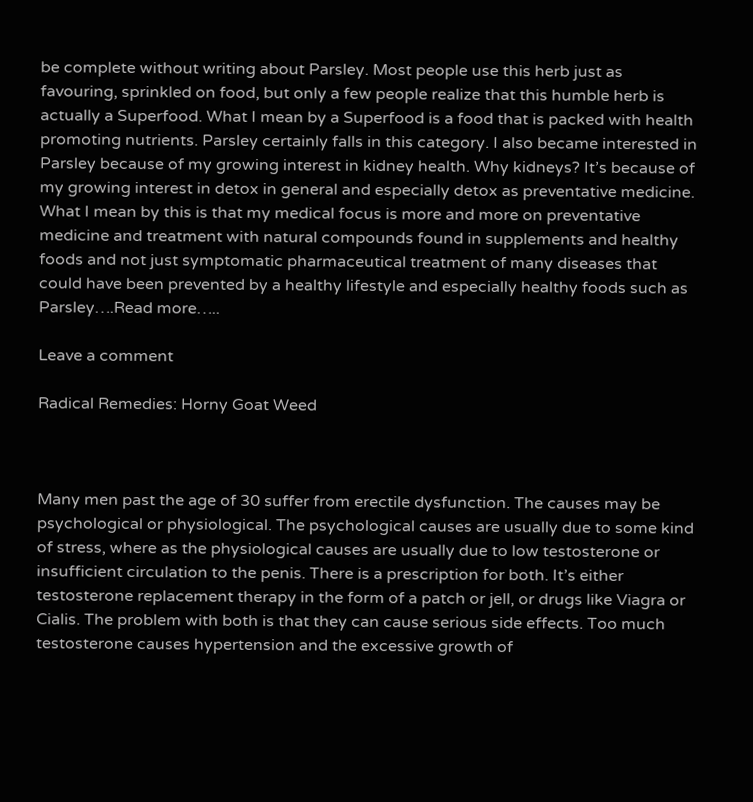be complete without writing about Parsley. Most people use this herb just as favouring, sprinkled on food, but only a few people realize that this humble herb is actually a Superfood. What I mean by a Superfood is a food that is packed with health promoting nutrients. Parsley certainly falls in this category. I also became interested in Parsley because of my growing interest in kidney health. Why kidneys? It’s because of my growing interest in detox in general and especially detox as preventative medicine. What I mean by this is that my medical focus is more and more on preventative medicine and treatment with natural compounds found in supplements and healthy foods and not just symptomatic pharmaceutical treatment of many diseases that could have been prevented by a healthy lifestyle and especially healthy foods such as Parsley….Read more…..

Leave a comment

Radical Remedies: Horny Goat Weed



Many men past the age of 30 suffer from erectile dysfunction. The causes may be psychological or physiological. The psychological causes are usually due to some kind of stress, where as the physiological causes are usually due to low testosterone or insufficient circulation to the penis. There is a prescription for both. It’s either testosterone replacement therapy in the form of a patch or jell, or drugs like Viagra or Cialis. The problem with both is that they can cause serious side effects. Too much testosterone causes hypertension and the excessive growth of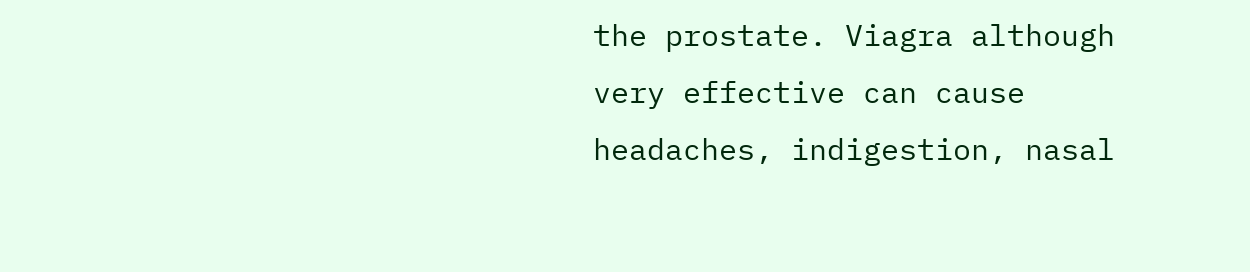the prostate. Viagra although very effective can cause headaches, indigestion, nasal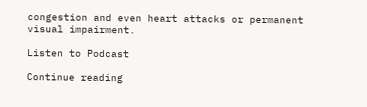congestion and even heart attacks or permanent visual impairment.

Listen to Podcast

Continue reading